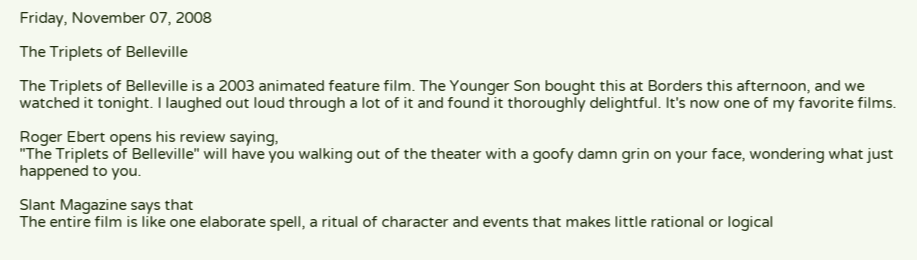Friday, November 07, 2008

The Triplets of Belleville

The Triplets of Belleville is a 2003 animated feature film. The Younger Son bought this at Borders this afternoon, and we watched it tonight. I laughed out loud through a lot of it and found it thoroughly delightful. It's now one of my favorite films.

Roger Ebert opens his review saying,
"The Triplets of Belleville" will have you walking out of the theater with a goofy damn grin on your face, wondering what just happened to you.

Slant Magazine says that
The entire film is like one elaborate spell, a ritual of character and events that makes little rational or logical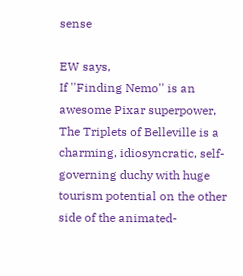sense

EW says,
If ''Finding Nemo'' is an awesome Pixar superpower, The Triplets of Belleville is a charming, idiosyncratic, self-governing duchy with huge tourism potential on the other side of the animated-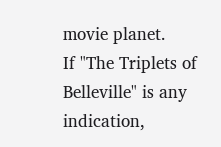movie planet.
If "The Triplets of Belleville" is any indication,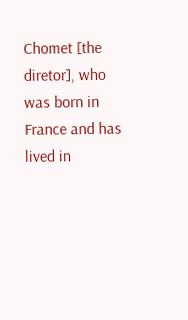Chomet [the diretor], who was born in France and has lived in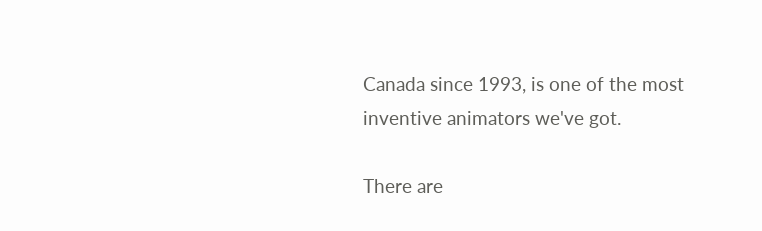Canada since 1993, is one of the most inventive animators we've got.

There are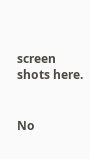screen shots here.


No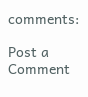comments:

Post a Comment